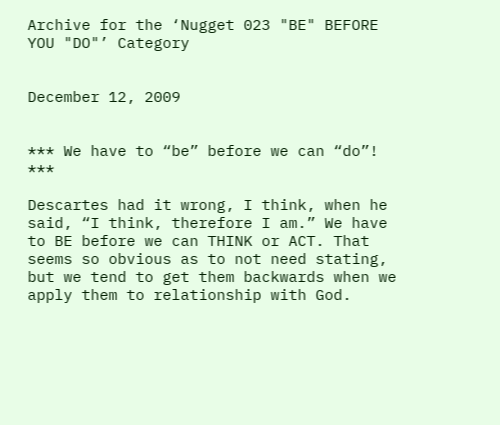Archive for the ‘Nugget 023 "BE" BEFORE YOU "DO"’ Category


December 12, 2009


*** We have to “be” before we can “do”! ***

Descartes had it wrong, I think, when he said, “I think, therefore I am.” We have to BE before we can THINK or ACT. That seems so obvious as to not need stating, but we tend to get them backwards when we apply them to relationship with God.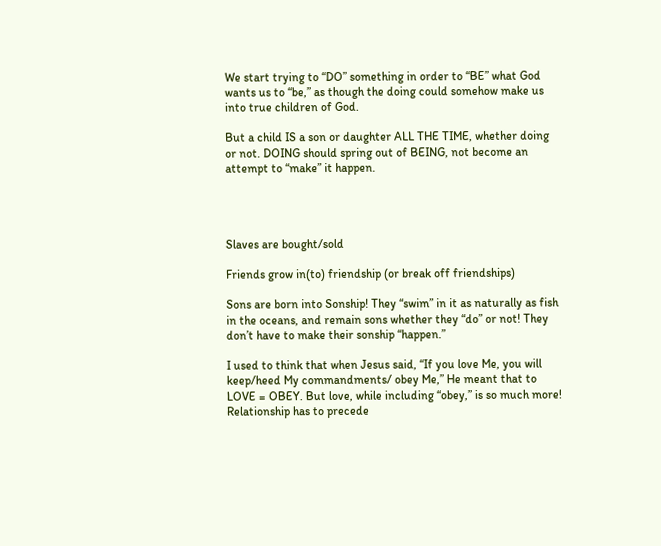We start trying to “DO” something in order to “BE” what God wants us to “be,” as though the doing could somehow make us into true children of God.

But a child IS a son or daughter ALL THE TIME, whether doing or not. DOING should spring out of BEING, not become an attempt to “make” it happen.




Slaves are bought/sold

Friends grow in(to) friendship (or break off friendships)

Sons are born into Sonship! They “swim” in it as naturally as fish in the oceans, and remain sons whether they “do” or not! They don’t have to make their sonship “happen.”

I used to think that when Jesus said, “If you love Me, you will keep/heed My commandments/ obey Me,” He meant that to LOVE = OBEY. But love, while including “obey,” is so much more! Relationship has to precede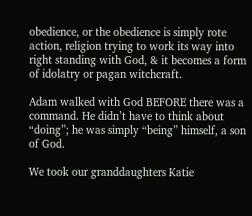obedience, or the obedience is simply rote action, religion trying to work its way into right standing with God, & it becomes a form of idolatry or pagan witchcraft.

Adam walked with God BEFORE there was a command. He didn’t have to think about “doing”; he was simply “being” himself, a son of God.

We took our granddaughters Katie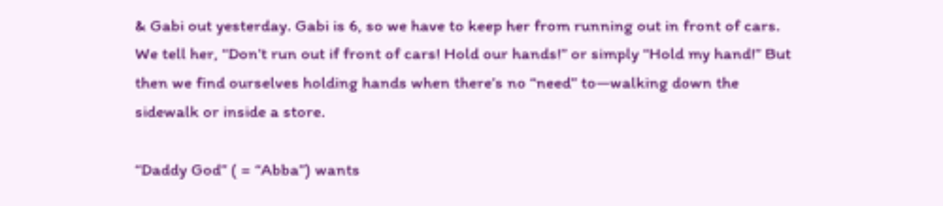& Gabi out yesterday. Gabi is 6, so we have to keep her from running out in front of cars. We tell her, “Don’t run out if front of cars! Hold our hands!” or simply “Hold my hand!” But then we find ourselves holding hands when there’s no “need” to—walking down the sidewalk or inside a store.

“Daddy God” ( = “Abba”) wants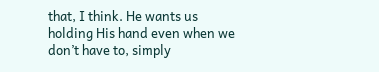that, I think. He wants us holding His hand even when we don’t have to, simply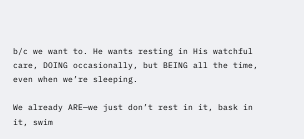b/c we want to. He wants resting in His watchful care, DOING occasionally, but BEING all the time, even when we’re sleeping.

We already ARE—we just don’t rest in it, bask in it, swim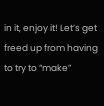in it, enjoy it! Let’s get freed up from having to try to “make”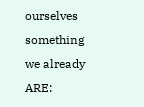ourselves something we already ARE: